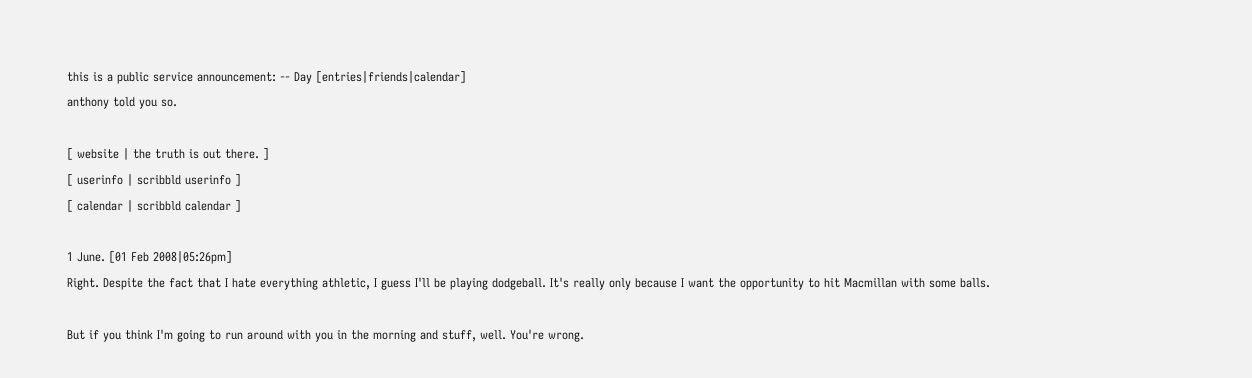this is a public service announcement: -- Day [entries|friends|calendar]
anthony told you so.

[ website | the truth is out there. ]
[ userinfo | scribbld userinfo ]
[ calendar | scribbld calendar ]

1 June. [01 Feb 2008|05:26pm]
Right. Despite the fact that I hate everything athletic, I guess I'll be playing dodgeball. It's really only because I want the opportunity to hit Macmillan with some balls.

But if you think I'm going to run around with you in the morning and stuff, well. You're wrong.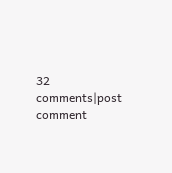32 comments|post comment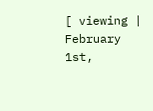[ viewing | February 1st,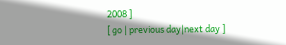2008 ]
[ go | previous day|next day ]